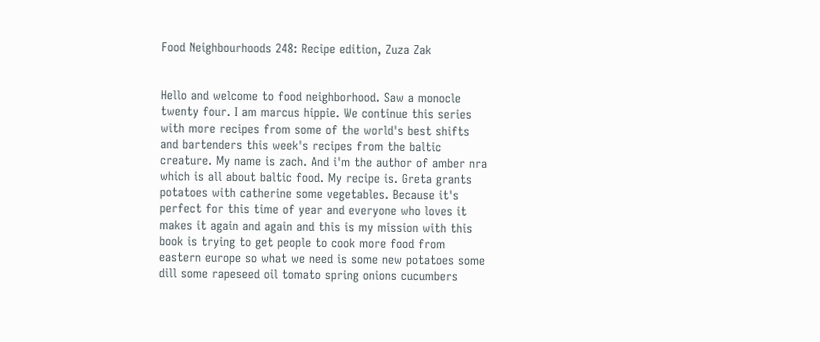Food Neighbourhoods 248: Recipe edition, Zuza Zak


Hello and welcome to food neighborhood. Saw a monocle twenty four. I am marcus hippie. We continue this series with more recipes from some of the world's best shifts and bartenders this week's recipes from the baltic creature. My name is zach. And i'm the author of amber nra which is all about baltic food. My recipe is. Greta grants potatoes with catherine some vegetables. Because it's perfect for this time of year and everyone who loves it makes it again and again and this is my mission with this book is trying to get people to cook more food from eastern europe so what we need is some new potatoes some dill some rapeseed oil tomato spring onions cucumbers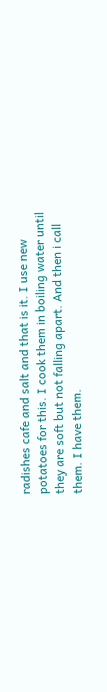radishes cafe and salt and that is it. I use new potatoes for this. I cook them in boiling water until they are soft but not falling apart. And then i call them. I have them.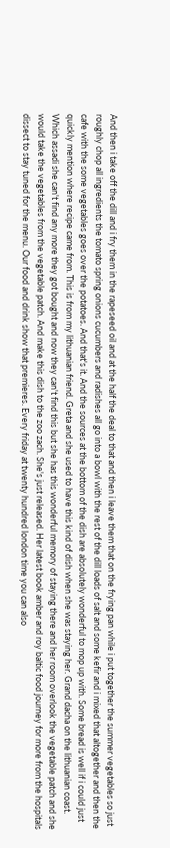And then i take off the dill and i fry them in the rapeseed oil and at the half the deal to that and then i leave them that on the frying pan while i put together the summer vegetables so just roughly chop all ingredients the tomato spring onions cucumbers and radishes all go into a bowl with the rest of the dill loads of salt and some kefir and i mixed that altogether and then the cafe with the some vegetables goes over the potatoes. And that's it. And the sources at the bottom of the dish are absolutely wonderful to mop up with. Some bread is well if i could just quickly mention where recipe came from. This is from my lithuanian friend. Greta and she used to have this kind of dish when she was staying her. Grand dacha on the lithuanian coast. Which assadi she can't find any more they got bought and now they can't find this but she has this wonderful memory of staying there and her room overlook the vegetable patch and she would take the vegetables from the vegetable patch. And make this dish to the zoo zach. She's just released. Her latest book amber and roy baltic food journey for more from the hospitals dissect to stay tuned for the menu. Our food and drink show that premieres. Every friday at twenty hundred london time you can also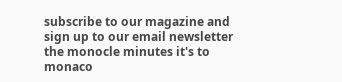subscribe to our magazine and sign up to our email newsletter the monocle minutes it's to monaco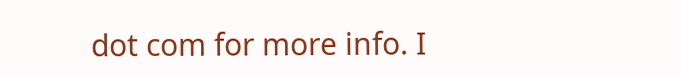dot com for more info. I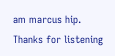am marcus hip. Thanks for listening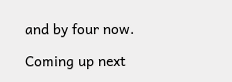and by four now.

Coming up next